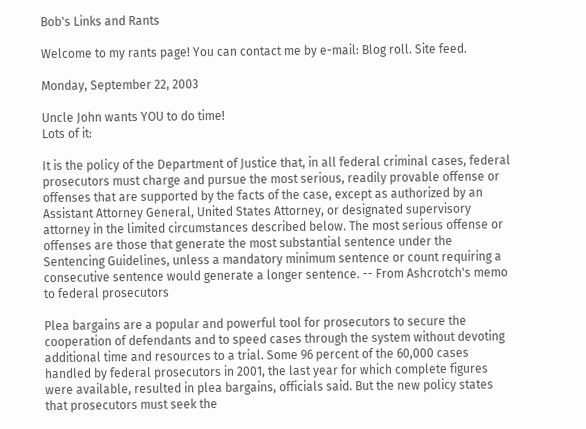Bob's Links and Rants

Welcome to my rants page! You can contact me by e-mail: Blog roll. Site feed.

Monday, September 22, 2003

Uncle John wants YOU to do time!
Lots of it:

It is the policy of the Department of Justice that, in all federal criminal cases, federal prosecutors must charge and pursue the most serious, readily provable offense or offenses that are supported by the facts of the case, except as authorized by an Assistant Attorney General, United States Attorney, or designated supervisory attorney in the limited circumstances described below. The most serious offense or offenses are those that generate the most substantial sentence under the Sentencing Guidelines, unless a mandatory minimum sentence or count requiring a consecutive sentence would generate a longer sentence. -- From Ashcrotch's memo to federal prosecutors

Plea bargains are a popular and powerful tool for prosecutors to secure the cooperation of defendants and to speed cases through the system without devoting additional time and resources to a trial. Some 96 percent of the 60,000 cases handled by federal prosecutors in 2001, the last year for which complete figures were available, resulted in plea bargains, officials said. But the new policy states that prosecutors must seek the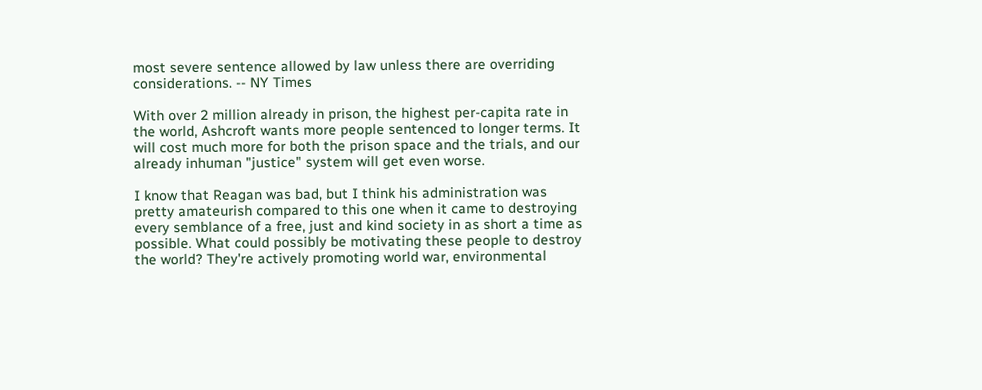most severe sentence allowed by law unless there are overriding considerations. -- NY Times

With over 2 million already in prison, the highest per-capita rate in the world, Ashcroft wants more people sentenced to longer terms. It will cost much more for both the prison space and the trials, and our already inhuman "justice" system will get even worse.

I know that Reagan was bad, but I think his administration was pretty amateurish compared to this one when it came to destroying every semblance of a free, just and kind society in as short a time as possible. What could possibly be motivating these people to destroy the world? They're actively promoting world war, environmental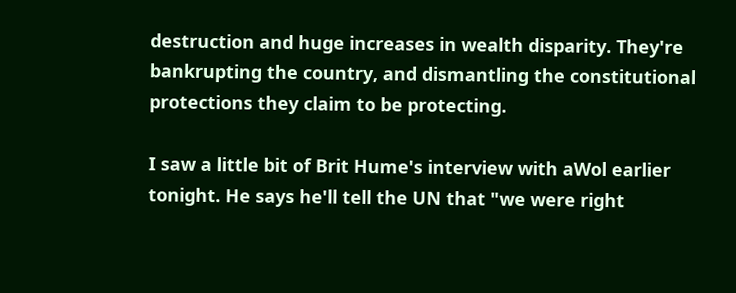destruction and huge increases in wealth disparity. They're bankrupting the country, and dismantling the constitutional protections they claim to be protecting.

I saw a little bit of Brit Hume's interview with aWol earlier tonight. He says he'll tell the UN that "we were right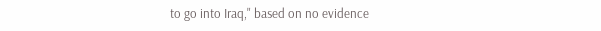to go into Iraq," based on no evidence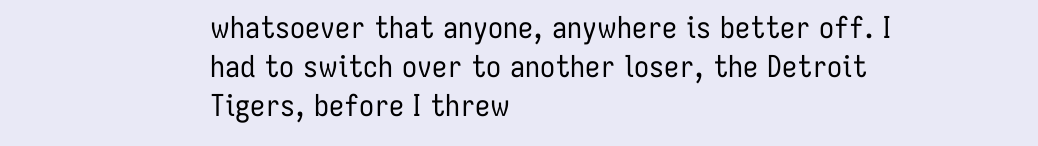whatsoever that anyone, anywhere is better off. I had to switch over to another loser, the Detroit Tigers, before I threw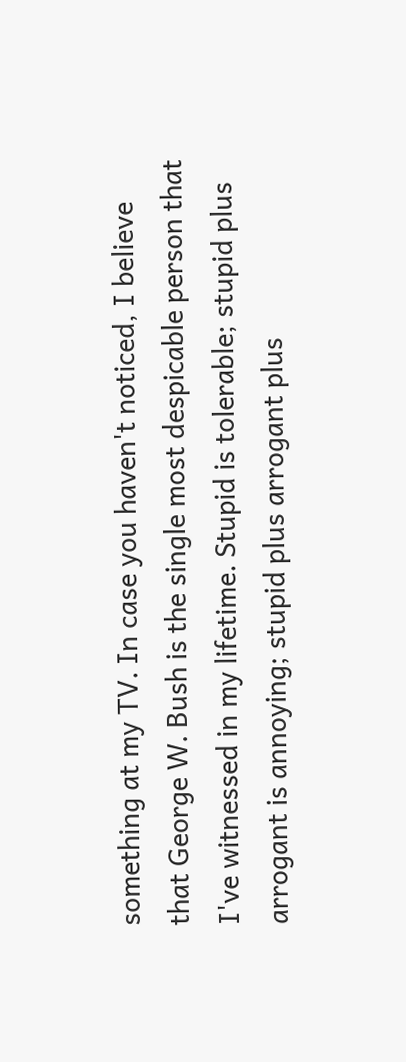something at my TV. In case you haven't noticed, I believe that George W. Bush is the single most despicable person that I've witnessed in my lifetime. Stupid is tolerable; stupid plus arrogant is annoying; stupid plus arrogant plus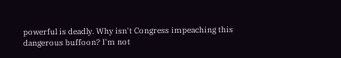powerful is deadly. Why isn't Congress impeaching this dangerous buffoon? I'm not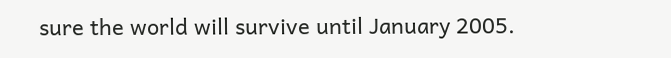sure the world will survive until January 2005.